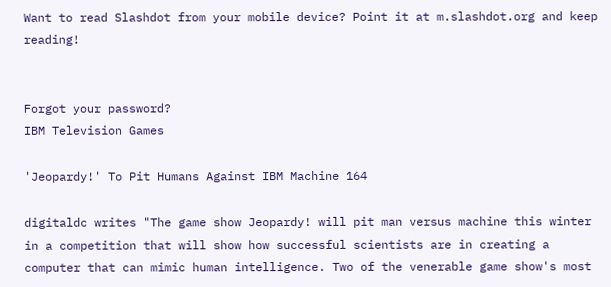Want to read Slashdot from your mobile device? Point it at m.slashdot.org and keep reading!


Forgot your password?
IBM Television Games

'Jeopardy!' To Pit Humans Against IBM Machine 164

digitaldc writes "The game show Jeopardy! will pit man versus machine this winter in a competition that will show how successful scientists are in creating a computer that can mimic human intelligence. Two of the venerable game show's most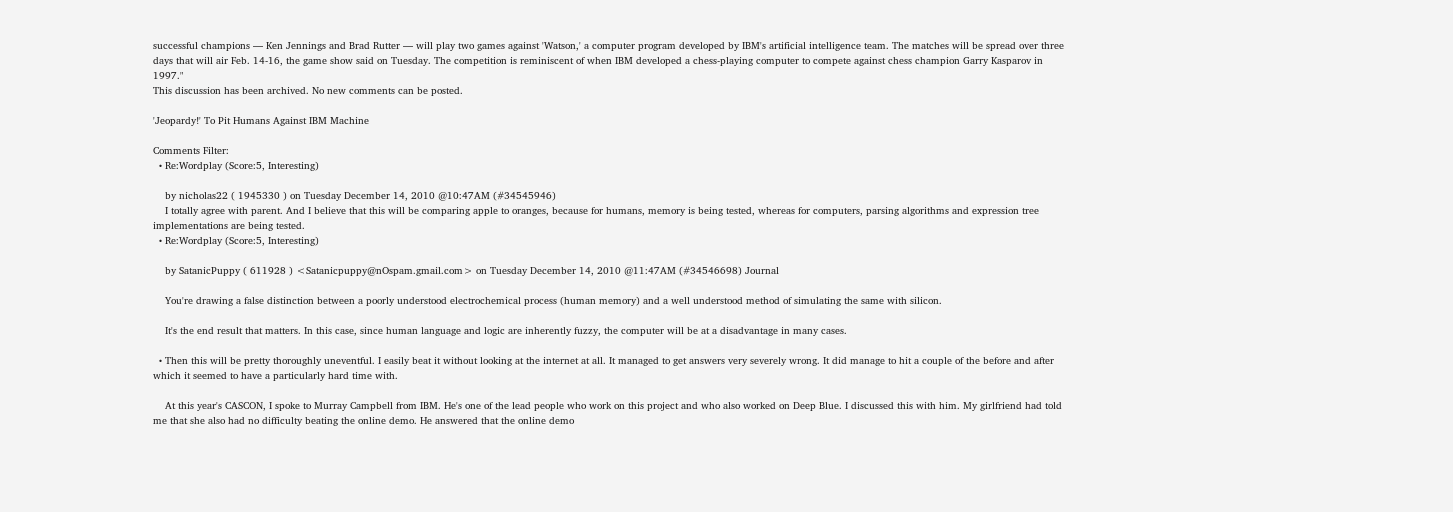successful champions — Ken Jennings and Brad Rutter — will play two games against 'Watson,' a computer program developed by IBM's artificial intelligence team. The matches will be spread over three days that will air Feb. 14-16, the game show said on Tuesday. The competition is reminiscent of when IBM developed a chess-playing computer to compete against chess champion Garry Kasparov in 1997."
This discussion has been archived. No new comments can be posted.

'Jeopardy!' To Pit Humans Against IBM Machine

Comments Filter:
  • Re:Wordplay (Score:5, Interesting)

    by nicholas22 ( 1945330 ) on Tuesday December 14, 2010 @10:47AM (#34545946)
    I totally agree with parent. And I believe that this will be comparing apple to oranges, because for humans, memory is being tested, whereas for computers, parsing algorithms and expression tree implementations are being tested.
  • Re:Wordplay (Score:5, Interesting)

    by SatanicPuppy ( 611928 ) <Satanicpuppy@nOspam.gmail.com> on Tuesday December 14, 2010 @11:47AM (#34546698) Journal

    You're drawing a false distinction between a poorly understood electrochemical process (human memory) and a well understood method of simulating the same with silicon.

    It's the end result that matters. In this case, since human language and logic are inherently fuzzy, the computer will be at a disadvantage in many cases.

  • Then this will be pretty thoroughly uneventful. I easily beat it without looking at the internet at all. It managed to get answers very severely wrong. It did manage to hit a couple of the before and after which it seemed to have a particularly hard time with.

    At this year's CASCON, I spoke to Murray Campbell from IBM. He's one of the lead people who work on this project and who also worked on Deep Blue. I discussed this with him. My girlfriend had told me that she also had no difficulty beating the online demo. He answered that the online demo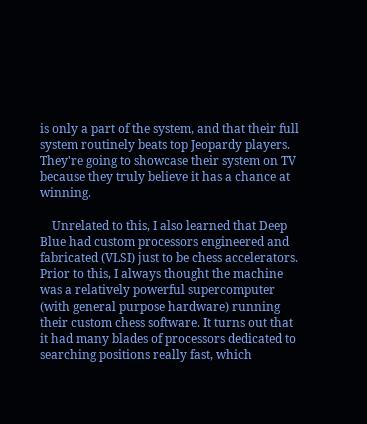is only a part of the system, and that their full system routinely beats top Jeopardy players. They're going to showcase their system on TV because they truly believe it has a chance at winning.

    Unrelated to this, I also learned that Deep Blue had custom processors engineered and fabricated (VLSI) just to be chess accelerators. Prior to this, I always thought the machine was a relatively powerful supercomputer (with general purpose hardware) running their custom chess software. It turns out that it had many blades of processors dedicated to searching positions really fast, which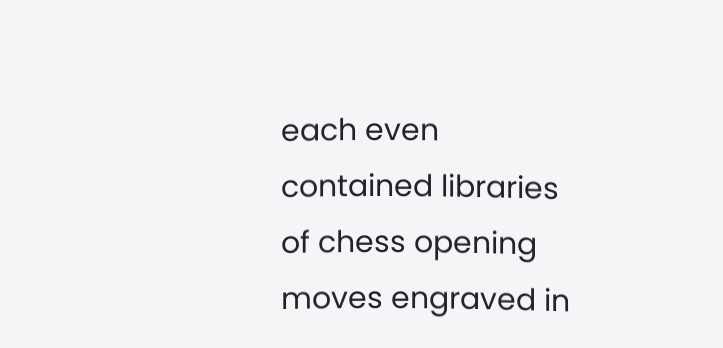each even contained libraries of chess opening moves engraved in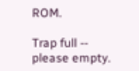ROM.

Trap full -- please empty.